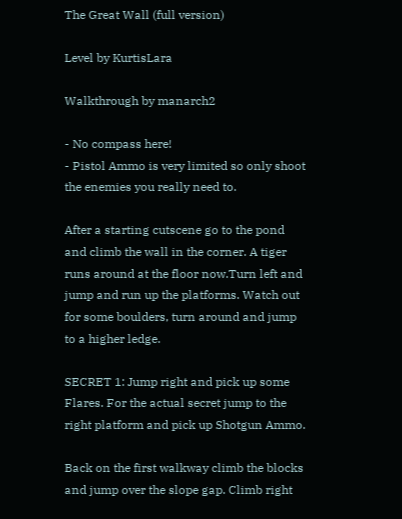The Great Wall (full version)

Level by KurtisLara

Walkthrough by manarch2

- No compass here!
- Pistol Ammo is very limited so only shoot the enemies you really need to.

After a starting cutscene go to the pond and climb the wall in the corner. A tiger runs around at the floor now.Turn left and jump and run up the platforms. Watch out for some boulders, turn around and jump to a higher ledge.

SECRET 1: Jump right and pick up some Flares. For the actual secret jump to the right platform and pick up Shotgun Ammo.

Back on the first walkway climb the blocks and jump over the slope gap. Climb right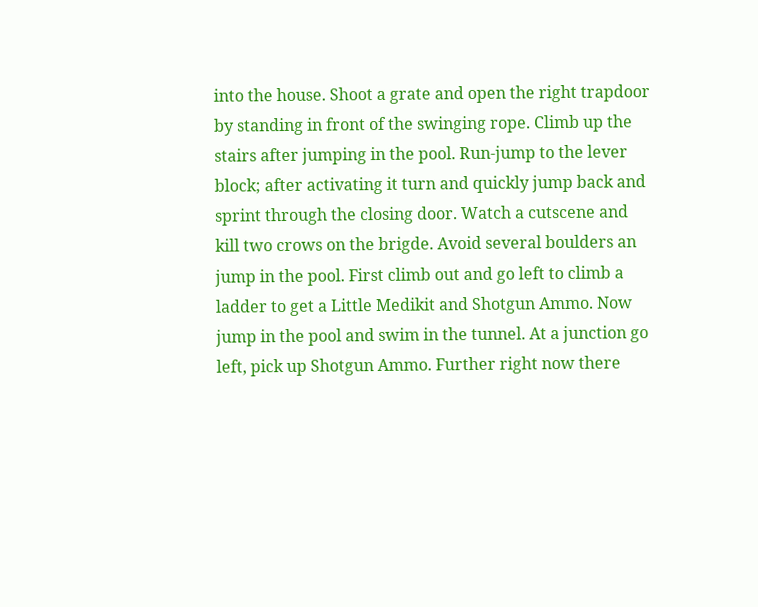into the house. Shoot a grate and open the right trapdoor by standing in front of the swinging rope. Climb up the stairs after jumping in the pool. Run-jump to the lever block; after activating it turn and quickly jump back and sprint through the closing door. Watch a cutscene and kill two crows on the brigde. Avoid several boulders an jump in the pool. First climb out and go left to climb a ladder to get a Little Medikit and Shotgun Ammo. Now jump in the pool and swim in the tunnel. At a junction go left, pick up Shotgun Ammo. Further right now there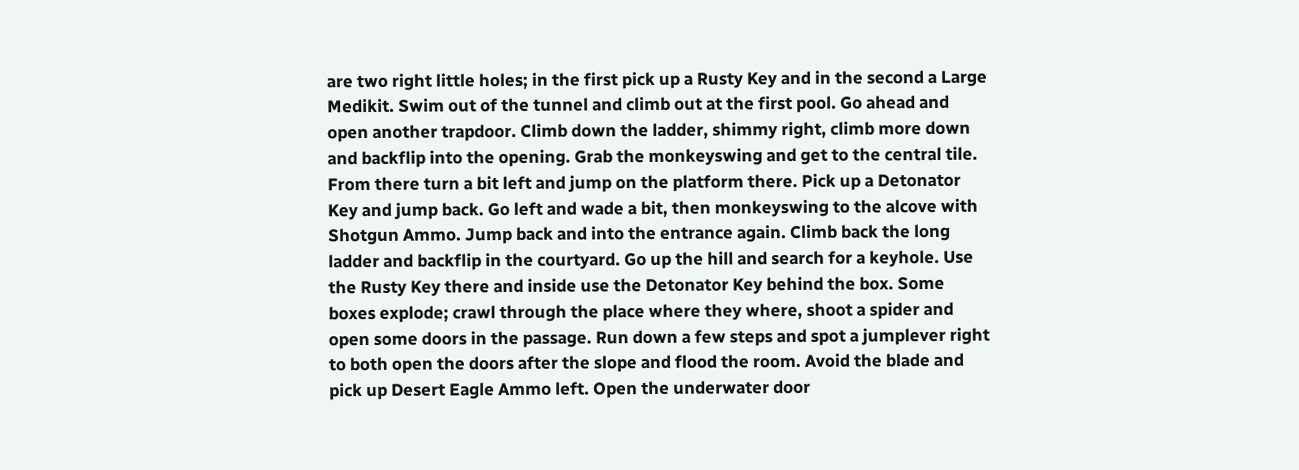are two right little holes; in the first pick up a Rusty Key and in the second a Large Medikit. Swim out of the tunnel and climb out at the first pool. Go ahead and open another trapdoor. Climb down the ladder, shimmy right, climb more down and backflip into the opening. Grab the monkeyswing and get to the central tile. From there turn a bit left and jump on the platform there. Pick up a Detonator Key and jump back. Go left and wade a bit, then monkeyswing to the alcove with Shotgun Ammo. Jump back and into the entrance again. Climb back the long ladder and backflip in the courtyard. Go up the hill and search for a keyhole. Use the Rusty Key there and inside use the Detonator Key behind the box. Some boxes explode; crawl through the place where they where, shoot a spider and open some doors in the passage. Run down a few steps and spot a jumplever right to both open the doors after the slope and flood the room. Avoid the blade and pick up Desert Eagle Ammo left. Open the underwater door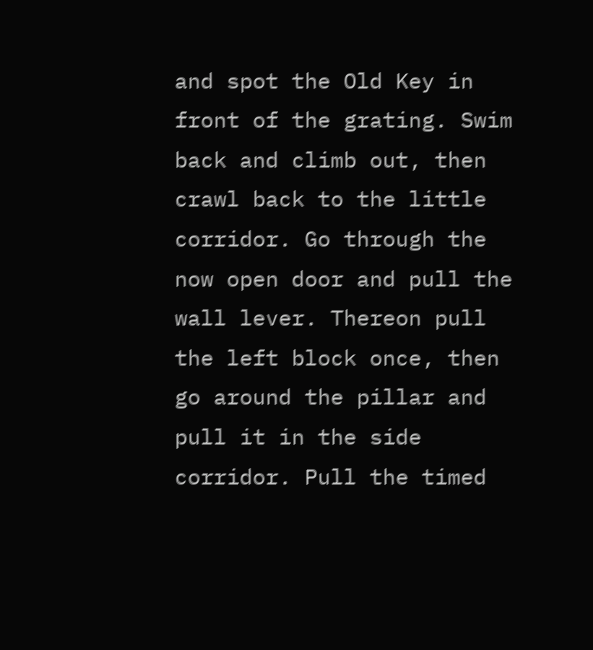and spot the Old Key in front of the grating. Swim back and climb out, then crawl back to the little corridor. Go through the now open door and pull the wall lever. Thereon pull the left block once, then go around the pillar and pull it in the side corridor. Pull the timed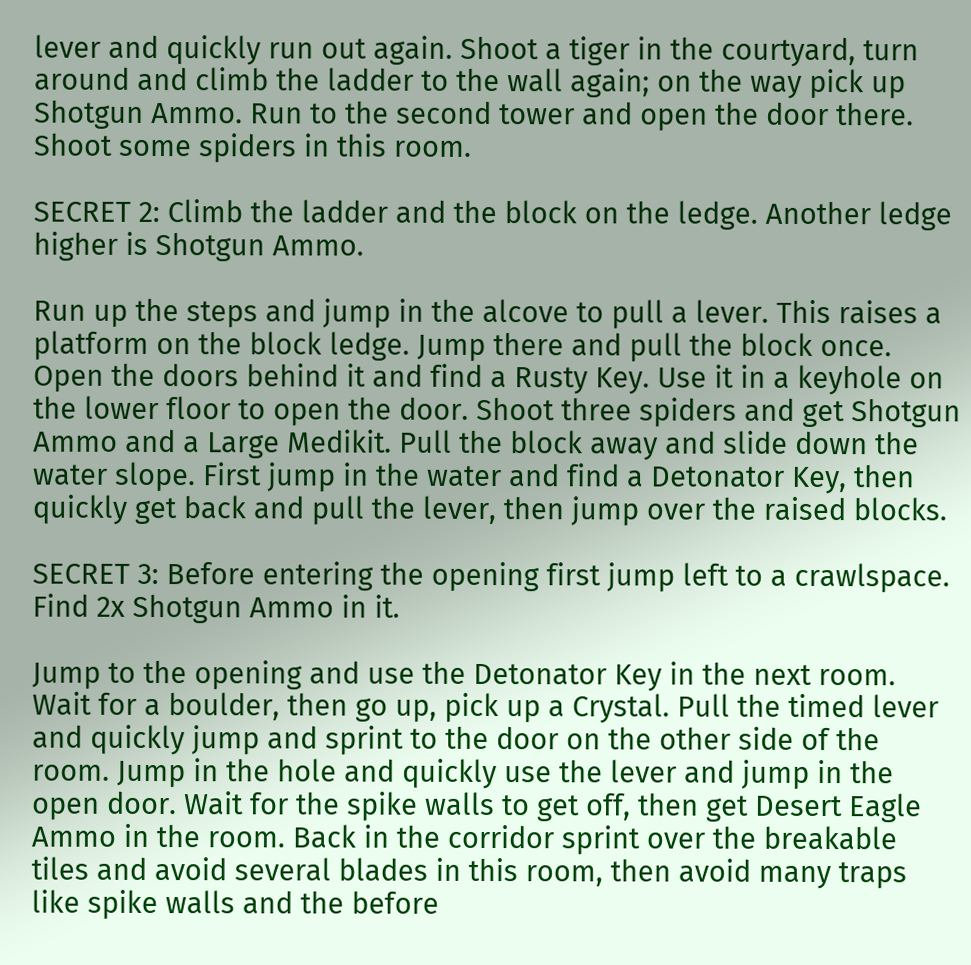lever and quickly run out again. Shoot a tiger in the courtyard, turn around and climb the ladder to the wall again; on the way pick up Shotgun Ammo. Run to the second tower and open the door there. Shoot some spiders in this room.

SECRET 2: Climb the ladder and the block on the ledge. Another ledge higher is Shotgun Ammo.

Run up the steps and jump in the alcove to pull a lever. This raises a platform on the block ledge. Jump there and pull the block once. Open the doors behind it and find a Rusty Key. Use it in a keyhole on the lower floor to open the door. Shoot three spiders and get Shotgun Ammo and a Large Medikit. Pull the block away and slide down the water slope. First jump in the water and find a Detonator Key, then quickly get back and pull the lever, then jump over the raised blocks.

SECRET 3: Before entering the opening first jump left to a crawlspace. Find 2x Shotgun Ammo in it.

Jump to the opening and use the Detonator Key in the next room. Wait for a boulder, then go up, pick up a Crystal. Pull the timed lever and quickly jump and sprint to the door on the other side of the room. Jump in the hole and quickly use the lever and jump in the open door. Wait for the spike walls to get off, then get Desert Eagle Ammo in the room. Back in the corridor sprint over the breakable tiles and avoid several blades in this room, then avoid many traps like spike walls and the before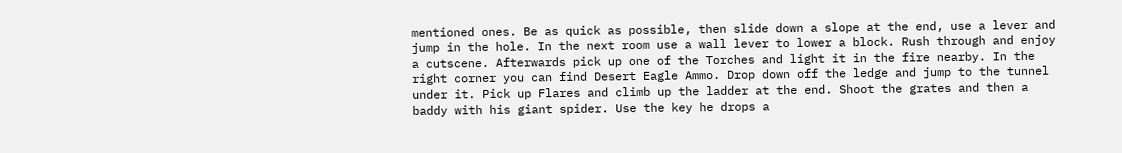mentioned ones. Be as quick as possible, then slide down a slope at the end, use a lever and jump in the hole. In the next room use a wall lever to lower a block. Rush through and enjoy a cutscene. Afterwards pick up one of the Torches and light it in the fire nearby. In the right corner you can find Desert Eagle Ammo. Drop down off the ledge and jump to the tunnel under it. Pick up Flares and climb up the ladder at the end. Shoot the grates and then a baddy with his giant spider. Use the key he drops a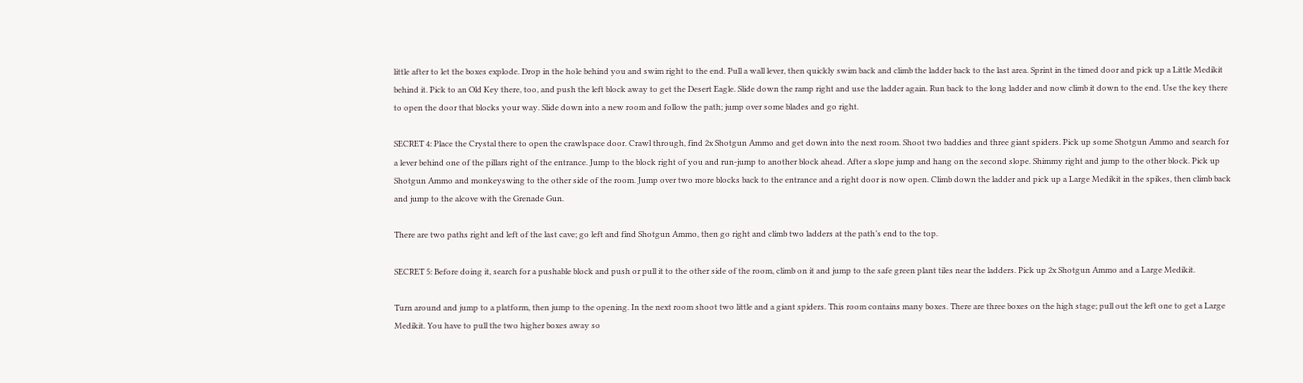little after to let the boxes explode. Drop in the hole behind you and swim right to the end. Pull a wall lever, then quickly swim back and climb the ladder back to the last area. Sprint in the timed door and pick up a Little Medikit behind it. Pick to an Old Key there, too, and push the left block away to get the Desert Eagle. Slide down the ramp right and use the ladder again. Run back to the long ladder and now climb it down to the end. Use the key there to open the door that blocks your way. Slide down into a new room and follow the path; jump over some blades and go right.

SECRET 4: Place the Crystal there to open the crawlspace door. Crawl through, find 2x Shotgun Ammo and get down into the next room. Shoot two baddies and three giant spiders. Pick up some Shotgun Ammo and search for a lever behind one of the pillars right of the entrance. Jump to the block right of you and run-jump to another block ahead. After a slope jump and hang on the second slope. Shimmy right and jump to the other block. Pick up Shotgun Ammo and monkeyswing to the other side of the room. Jump over two more blocks back to the entrance and a right door is now open. Climb down the ladder and pick up a Large Medikit in the spikes, then climb back and jump to the alcove with the Grenade Gun.

There are two paths right and left of the last cave; go left and find Shotgun Ammo, then go right and climb two ladders at the path’s end to the top.

SECRET 5: Before doing it, search for a pushable block and push or pull it to the other side of the room, climb on it and jump to the safe green plant tiles near the ladders. Pick up 2x Shotgun Ammo and a Large Medikit.

Turn around and jump to a platform, then jump to the opening. In the next room shoot two little and a giant spiders. This room contains many boxes. There are three boxes on the high stage; pull out the left one to get a Large Medikit. You have to pull the two higher boxes away so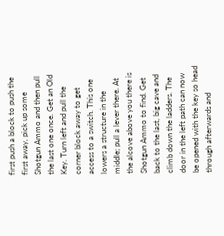first push a block to push the first away, pick up some Shotgun Ammo and then pull the last one once. Get an Old Key. Turn left and pull the corner block away to get access to a switch. This one lowers a structure in the middle; pull a lever there. At the alcove above you there is Shotgun Ammo to find. Get back to the last, big cave and climb down the ladders. The door in the left path can now be opened with the key so head through afterwards and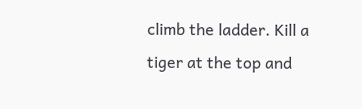climb the ladder. Kill a tiger at the top and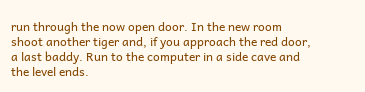run through the now open door. In the new room shoot another tiger and, if you approach the red door, a last baddy. Run to the computer in a side cave and the level ends.